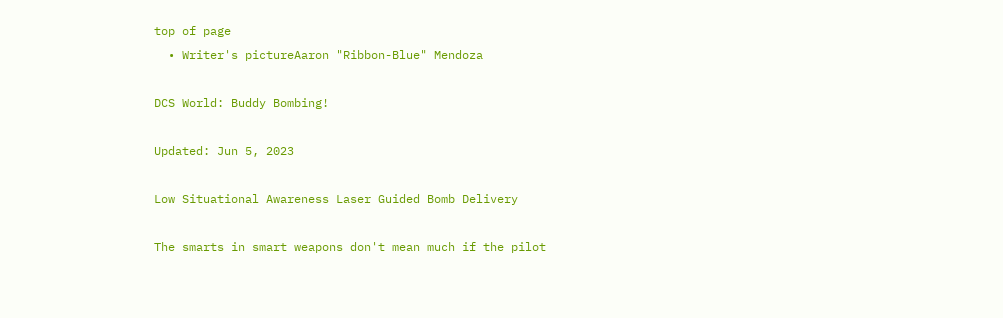top of page
  • Writer's pictureAaron "Ribbon-Blue" Mendoza

DCS World: Buddy Bombing!

Updated: Jun 5, 2023

Low Situational Awareness Laser Guided Bomb Delivery

The smarts in smart weapons don't mean much if the pilot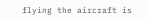flying the aircraft is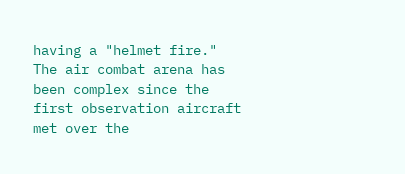having a "helmet fire." The air combat arena has been complex since the first observation aircraft met over the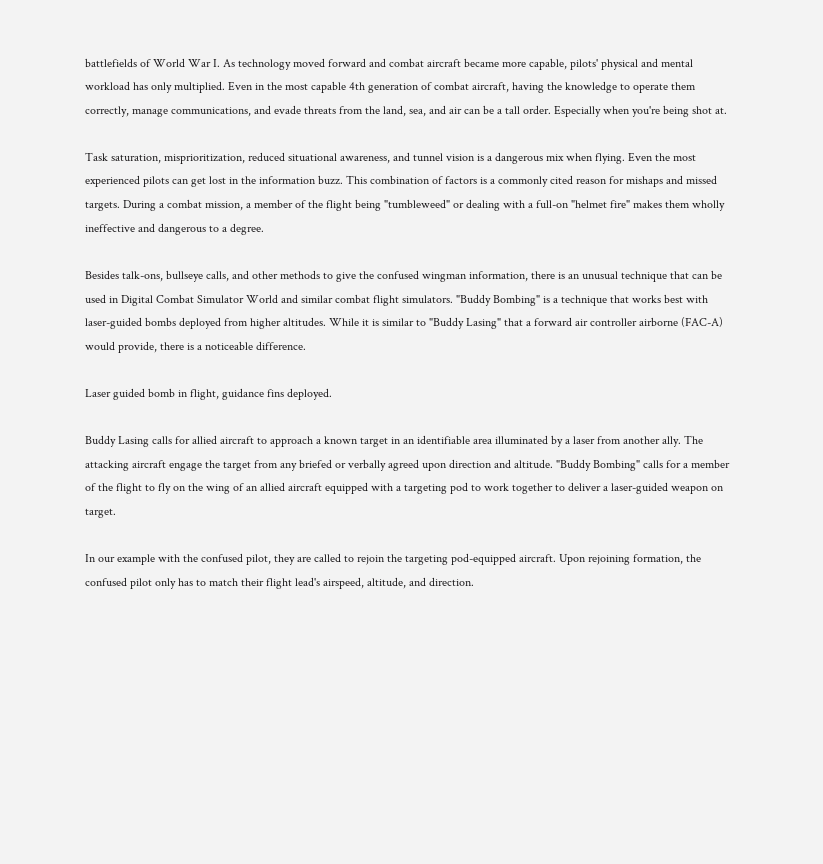battlefields of World War I. As technology moved forward and combat aircraft became more capable, pilots' physical and mental workload has only multiplied. Even in the most capable 4th generation of combat aircraft, having the knowledge to operate them correctly, manage communications, and evade threats from the land, sea, and air can be a tall order. Especially when you're being shot at.

Task saturation, misprioritization, reduced situational awareness, and tunnel vision is a dangerous mix when flying. Even the most experienced pilots can get lost in the information buzz. This combination of factors is a commonly cited reason for mishaps and missed targets. During a combat mission, a member of the flight being "tumbleweed" or dealing with a full-on "helmet fire" makes them wholly ineffective and dangerous to a degree.

Besides talk-ons, bullseye calls, and other methods to give the confused wingman information, there is an unusual technique that can be used in Digital Combat Simulator World and similar combat flight simulators. "Buddy Bombing" is a technique that works best with laser-guided bombs deployed from higher altitudes. While it is similar to "Buddy Lasing" that a forward air controller airborne (FAC-A) would provide, there is a noticeable difference.

Laser guided bomb in flight, guidance fins deployed.

Buddy Lasing calls for allied aircraft to approach a known target in an identifiable area illuminated by a laser from another ally. The attacking aircraft engage the target from any briefed or verbally agreed upon direction and altitude. "Buddy Bombing" calls for a member of the flight to fly on the wing of an allied aircraft equipped with a targeting pod to work together to deliver a laser-guided weapon on target.

In our example with the confused pilot, they are called to rejoin the targeting pod-equipped aircraft. Upon rejoining formation, the confused pilot only has to match their flight lead's airspeed, altitude, and direction.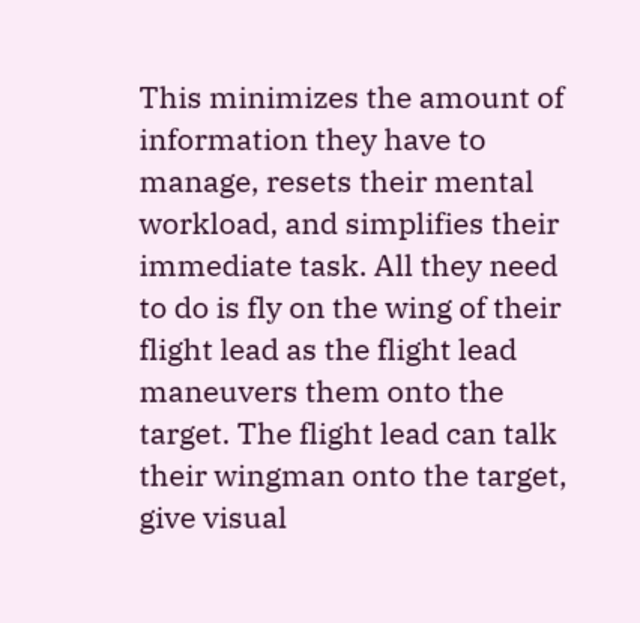This minimizes the amount of information they have to manage, resets their mental workload, and simplifies their immediate task. All they need to do is fly on the wing of their flight lead as the flight lead maneuvers them onto the target. The flight lead can talk their wingman onto the target, give visual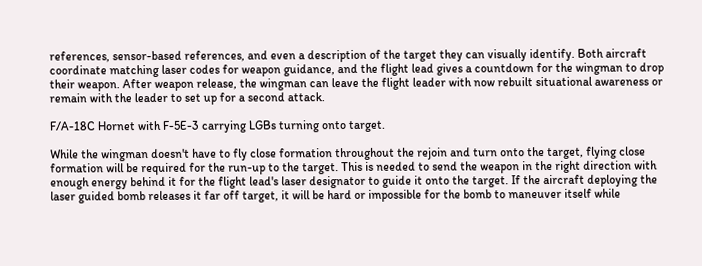references, sensor-based references, and even a description of the target they can visually identify. Both aircraft coordinate matching laser codes for weapon guidance, and the flight lead gives a countdown for the wingman to drop their weapon. After weapon release, the wingman can leave the flight leader with now rebuilt situational awareness or remain with the leader to set up for a second attack.

F/A-18C Hornet with F-5E-3 carrying LGBs turning onto target.

While the wingman doesn't have to fly close formation throughout the rejoin and turn onto the target, flying close formation will be required for the run-up to the target. This is needed to send the weapon in the right direction with enough energy behind it for the flight lead's laser designator to guide it onto the target. If the aircraft deploying the laser guided bomb releases it far off target, it will be hard or impossible for the bomb to maneuver itself while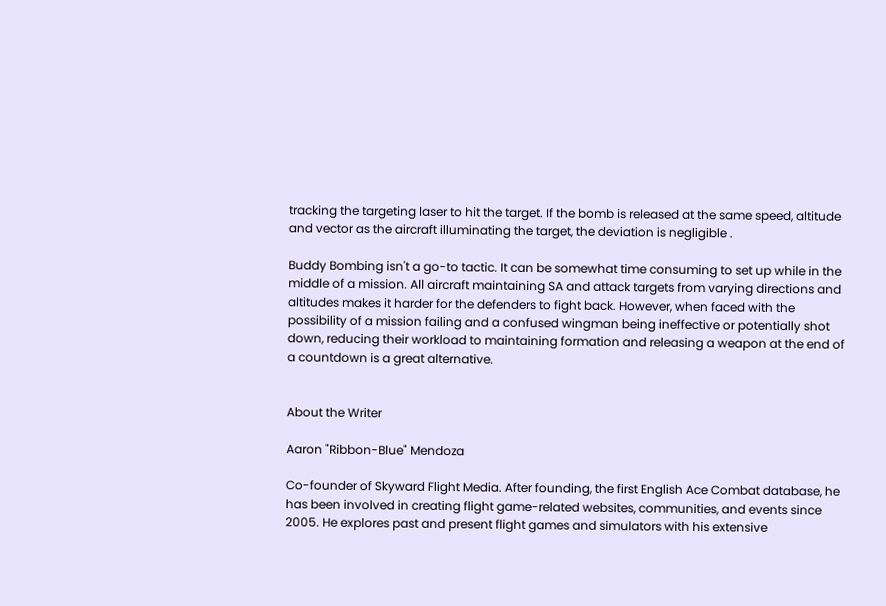tracking the targeting laser to hit the target. If the bomb is released at the same speed, altitude and vector as the aircraft illuminating the target, the deviation is negligible .

Buddy Bombing isn't a go-to tactic. It can be somewhat time consuming to set up while in the middle of a mission. All aircraft maintaining SA and attack targets from varying directions and altitudes makes it harder for the defenders to fight back. However, when faced with the possibility of a mission failing and a confused wingman being ineffective or potentially shot down, reducing their workload to maintaining formation and releasing a weapon at the end of a countdown is a great alternative.


About the Writer

Aaron "Ribbon-Blue" Mendoza

Co-founder of Skyward Flight Media. After founding, the first English Ace Combat database, he has been involved in creating flight game-related websites, communities, and events since 2005. He explores past and present flight games and simulators with his extensive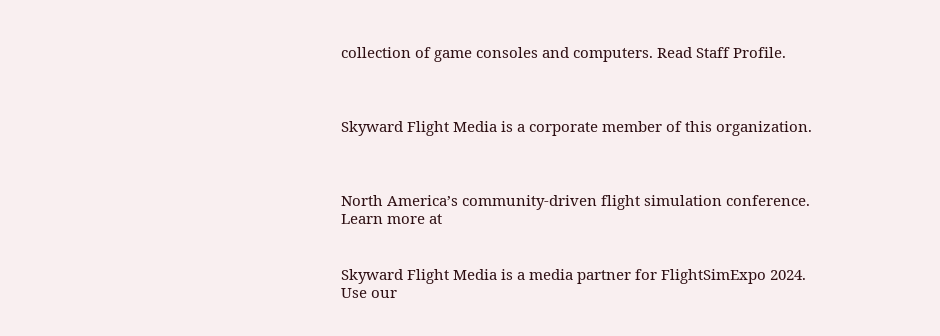collection of game consoles and computers. Read Staff Profile.



Skyward Flight Media is a corporate member of this organization.



North America’s community-driven flight simulation conference. Learn more at


Skyward Flight Media is a media partner for FlightSimExpo 2024. Use our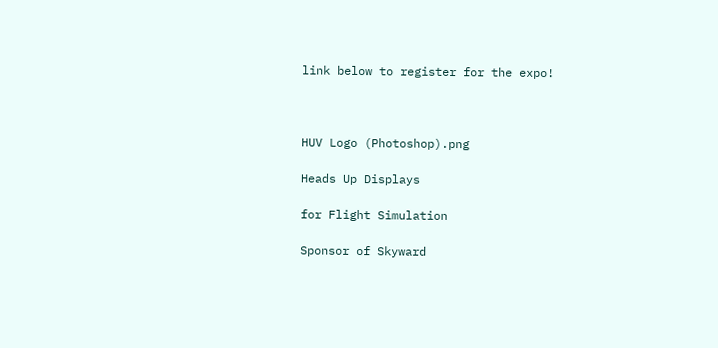link below to register for the expo!



HUV Logo (Photoshop).png

Heads Up Displays

for Flight Simulation

Sponsor of Skyward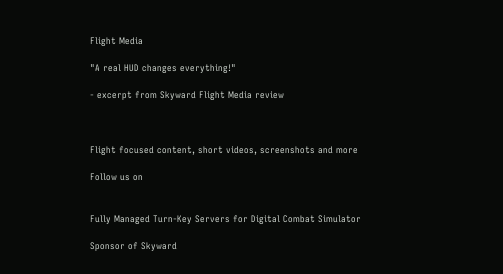Flight Media

"A real HUD changes everything!"

- excerpt from Skyward Flight Media review



Flight focused content, short videos, screenshots and more

Follow us on


Fully Managed Turn-Key Servers for Digital Combat Simulator

Sponsor of Skyward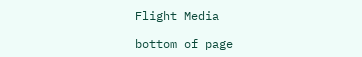Flight Media

bottom of page